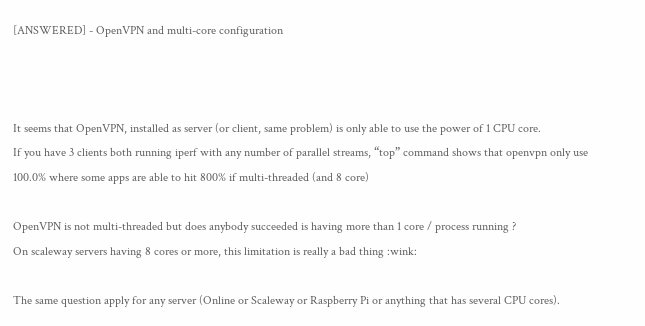[ANSWERED] - OpenVPN and multi-core configuration



It seems that OpenVPN, installed as server (or client, same problem) is only able to use the power of 1 CPU core.
If you have 3 clients both running iperf with any number of parallel streams, “top” command shows that openvpn only use 100.0% where some apps are able to hit 800% if multi-threaded (and 8 core)

OpenVPN is not multi-threaded but does anybody succeeded is having more than 1 core / process running ?
On scaleway servers having 8 cores or more, this limitation is really a bad thing :wink:

The same question apply for any server (Online or Scaleway or Raspberry Pi or anything that has several CPU cores).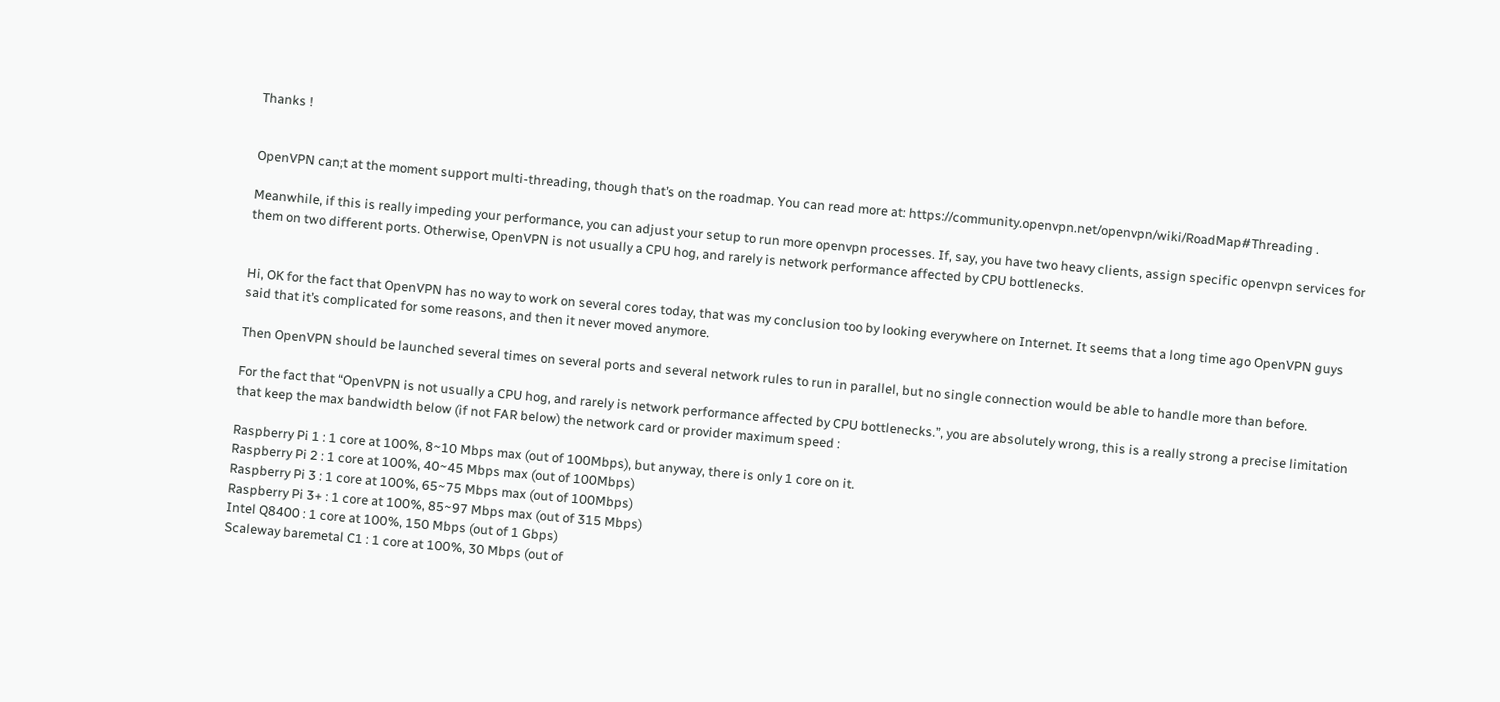Thanks !


OpenVPN can;t at the moment support multi-threading, though that’s on the roadmap. You can read more at: https://community.openvpn.net/openvpn/wiki/RoadMap#Threading .

Meanwhile, if this is really impeding your performance, you can adjust your setup to run more openvpn processes. If, say, you have two heavy clients, assign specific openvpn services for them on two different ports. Otherwise, OpenVPN is not usually a CPU hog, and rarely is network performance affected by CPU bottlenecks.


Hi, OK for the fact that OpenVPN has no way to work on several cores today, that was my conclusion too by looking everywhere on Internet. It seems that a long time ago OpenVPN guys said that it’s complicated for some reasons, and then it never moved anymore.

Then OpenVPN should be launched several times on several ports and several network rules to run in parallel, but no single connection would be able to handle more than before.

For the fact that “OpenVPN is not usually a CPU hog, and rarely is network performance affected by CPU bottlenecks.”, you are absolutely wrong, this is a really strong a precise limitation that keep the max bandwidth below (if not FAR below) the network card or provider maximum speed :

Raspberry Pi 1 : 1 core at 100%, 8~10 Mbps max (out of 100Mbps), but anyway, there is only 1 core on it.
Raspberry Pi 2 : 1 core at 100%, 40~45 Mbps max (out of 100Mbps)
Raspberry Pi 3 : 1 core at 100%, 65~75 Mbps max (out of 100Mbps)
Raspberry Pi 3+ : 1 core at 100%, 85~97 Mbps max (out of 315 Mbps)
Intel Q8400 : 1 core at 100%, 150 Mbps (out of 1 Gbps)
Scaleway baremetal C1 : 1 core at 100%, 30 Mbps (out of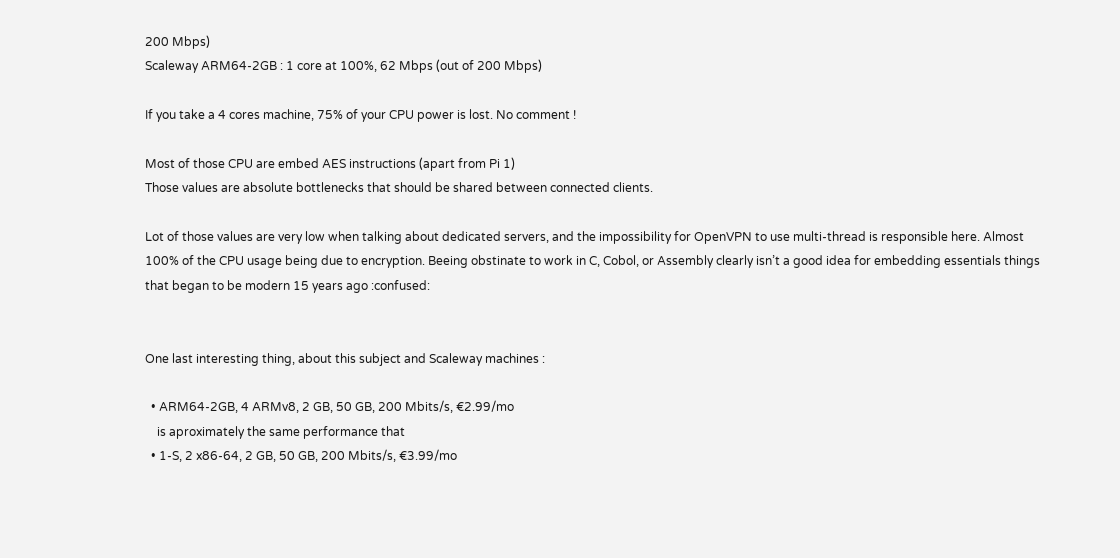200 Mbps)
Scaleway ARM64-2GB : 1 core at 100%, 62 Mbps (out of 200 Mbps)

If you take a 4 cores machine, 75% of your CPU power is lost. No comment !

Most of those CPU are embed AES instructions (apart from Pi 1)
Those values are absolute bottlenecks that should be shared between connected clients.

Lot of those values are very low when talking about dedicated servers, and the impossibility for OpenVPN to use multi-thread is responsible here. Almost 100% of the CPU usage being due to encryption. Beeing obstinate to work in C, Cobol, or Assembly clearly isn’t a good idea for embedding essentials things that began to be modern 15 years ago :confused:


One last interesting thing, about this subject and Scaleway machines :

  • ARM64-2GB, 4 ARMv8, 2 GB, 50 GB, 200 Mbits/s, €2.99/mo
    is aproximately the same performance that
  • 1-S, 2 x86-64, 2 GB, 50 GB, 200 Mbits/s, €3.99/mo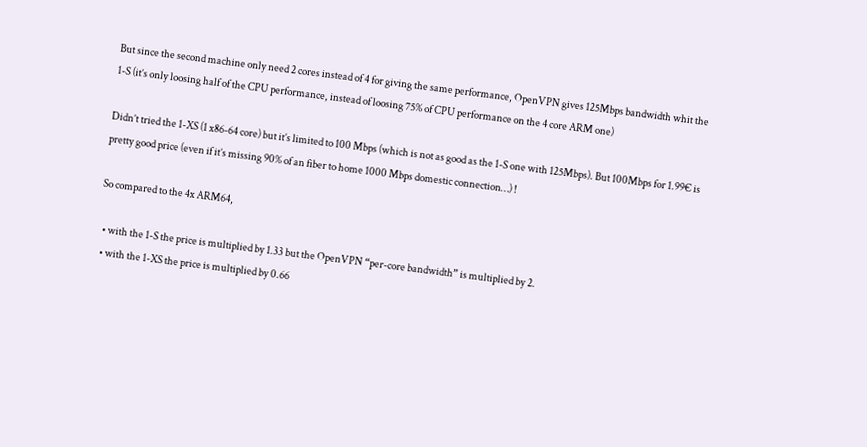But since the second machine only need 2 cores instead of 4 for giving the same performance, OpenVPN gives 125Mbps bandwidth whit the 1-S (it’s only loosing half of the CPU performance, instead of loosing 75% of CPU performance on the 4 core ARM one)

Didn’t tried the 1-XS (1 x86-64 core) but it’s limited to 100 Mbps (which is not as good as the 1-S one with 125Mbps). But 100Mbps for 1.99€ is pretty good price (even if it’s missing 90% of an fiber to home 1000 Mbps domestic connection…) !

So compared to the 4x ARM64,

  • with the 1-S the price is multiplied by 1.33 but the OpenVPN “per-core bandwidth” is multiplied by 2.
  • with the 1-XS the price is multiplied by 0.66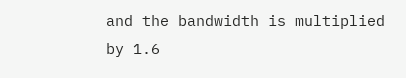and the bandwidth is multiplied by 1.6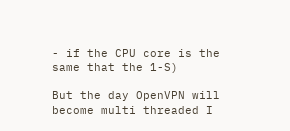- if the CPU core is the same that the 1-S)

But the day OpenVPN will become multi threaded I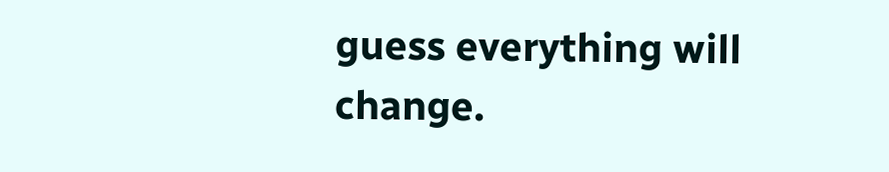guess everything will change.